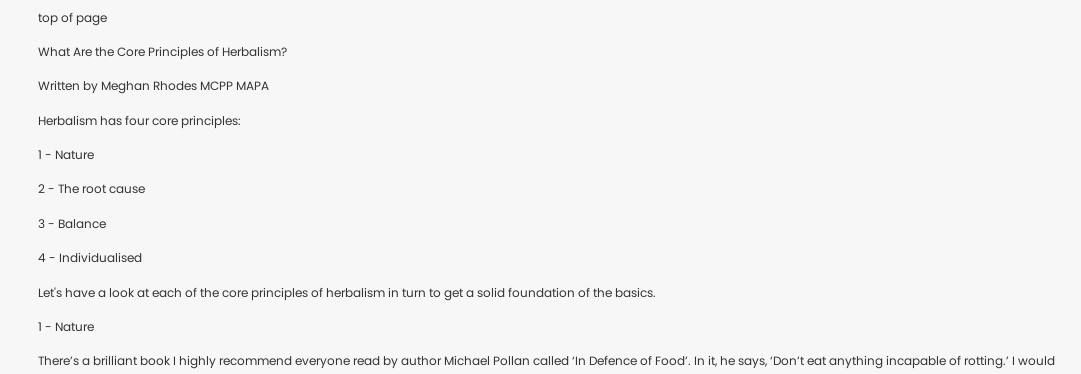top of page

What Are the Core Principles of Herbalism?

Written by Meghan Rhodes MCPP MAPA

Herbalism has four core principles:

1 - Nature

2 - The root cause

3 - Balance

4 - Individualised

Let's have a look at each of the core principles of herbalism in turn to get a solid foundation of the basics.

1 - Nature

There’s a brilliant book I highly recommend everyone read by author Michael Pollan called ‘In Defence of Food’. In it, he says, ‘Don’t eat anything incapable of rotting.’ I would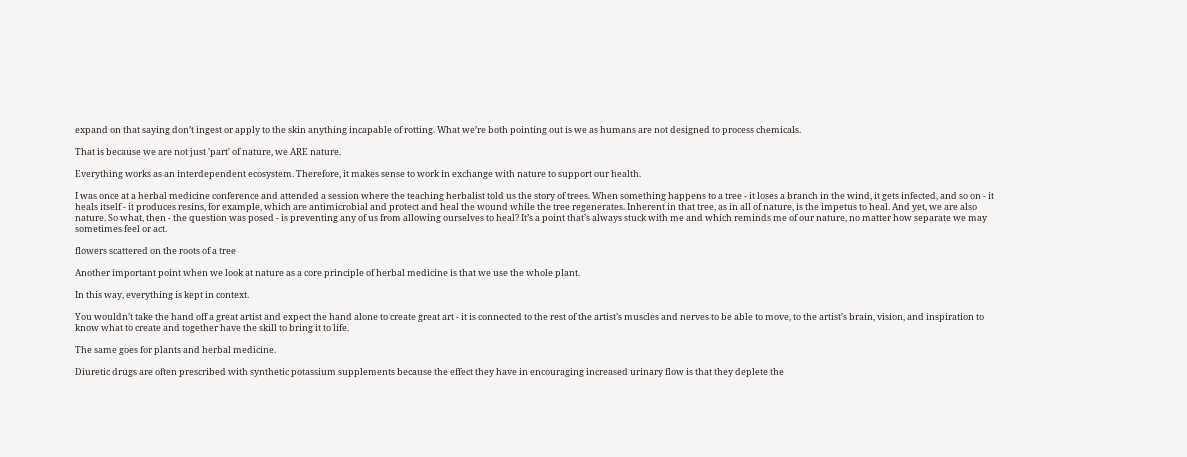expand on that saying don’t ingest or apply to the skin anything incapable of rotting. What we’re both pointing out is we as humans are not designed to process chemicals.

That is because we are not just 'part' of nature, we ARE nature.

Everything works as an interdependent ecosystem. Therefore, it makes sense to work in exchange with nature to support our health.

I was once at a herbal medicine conference and attended a session where the teaching herbalist told us the story of trees. When something happens to a tree - it loses a branch in the wind, it gets infected, and so on - it heals itself - it produces resins, for example, which are antimicrobial and protect and heal the wound while the tree regenerates. Inherent in that tree, as in all of nature, is the impetus to heal. And yet, we are also nature. So what, then - the question was posed - is preventing any of us from allowing ourselves to heal? It’s a point that’s always stuck with me and which reminds me of our nature, no matter how separate we may sometimes feel or act.

flowers scattered on the roots of a tree

Another important point when we look at nature as a core principle of herbal medicine is that we use the whole plant.

In this way, everything is kept in context.

You wouldn’t take the hand off a great artist and expect the hand alone to create great art - it is connected to the rest of the artist’s muscles and nerves to be able to move, to the artist’s brain, vision, and inspiration to know what to create and together have the skill to bring it to life.

The same goes for plants and herbal medicine.

Diuretic drugs are often prescribed with synthetic potassium supplements because the effect they have in encouraging increased urinary flow is that they deplete the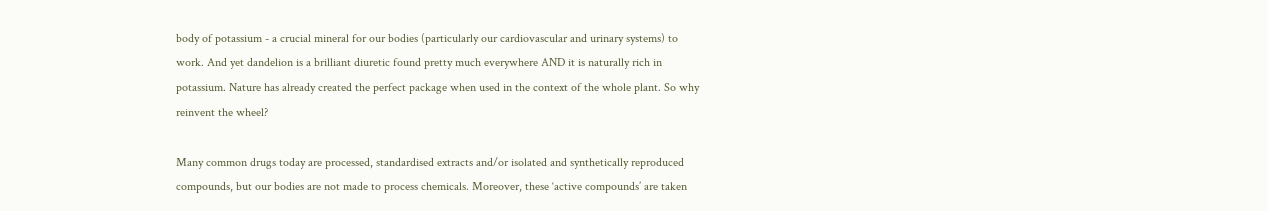body of potassium - a crucial mineral for our bodies (particularly our cardiovascular and urinary systems) to work. And yet dandelion is a brilliant diuretic found pretty much everywhere AND it is naturally rich in potassium. Nature has already created the perfect package when used in the context of the whole plant. So why reinvent the wheel?

Many common drugs today are processed, standardised extracts and/or isolated and synthetically reproduced compounds, but our bodies are not made to process chemicals. Moreover, these ‘active compounds’ are taken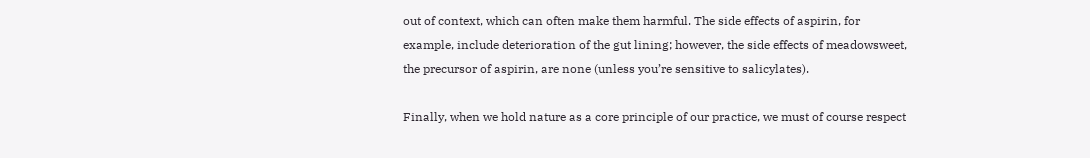out of context, which can often make them harmful. The side effects of aspirin, for example, include deterioration of the gut lining; however, the side effects of meadowsweet, the precursor of aspirin, are none (unless you’re sensitive to salicylates).

Finally, when we hold nature as a core principle of our practice, we must of course respect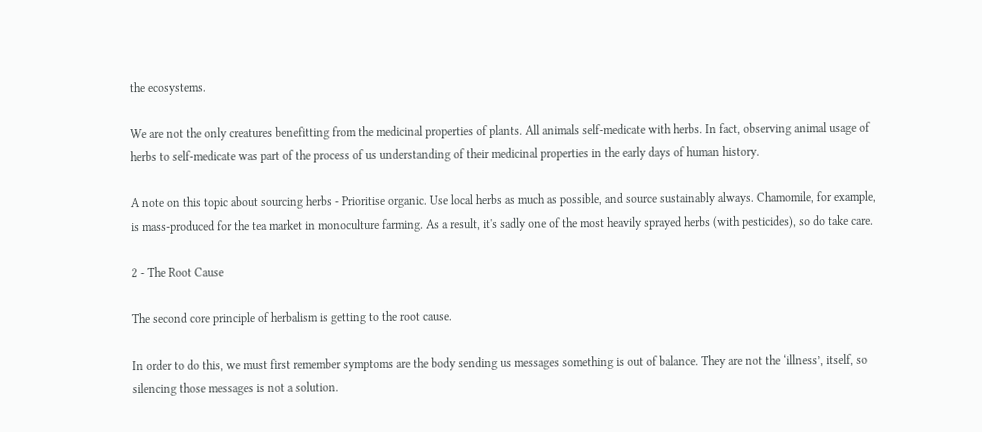the ecosystems.

We are not the only creatures benefitting from the medicinal properties of plants. All animals self-medicate with herbs. In fact, observing animal usage of herbs to self-medicate was part of the process of us understanding of their medicinal properties in the early days of human history.

A note on this topic about sourcing herbs - Prioritise organic. Use local herbs as much as possible, and source sustainably always. Chamomile, for example, is mass-produced for the tea market in monoculture farming. As a result, it's sadly one of the most heavily sprayed herbs (with pesticides), so do take care.

2 - The Root Cause

The second core principle of herbalism is getting to the root cause.

In order to do this, we must first remember symptoms are the body sending us messages something is out of balance. They are not the ‘illness’, itself, so silencing those messages is not a solution.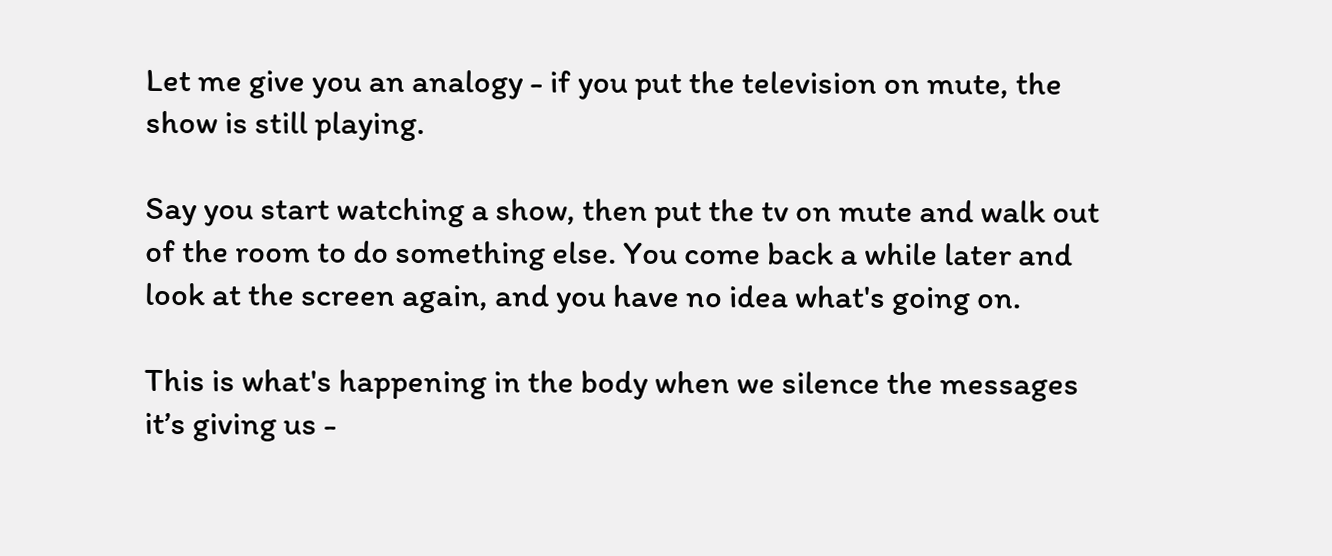Let me give you an analogy - if you put the television on mute, the show is still playing.

Say you start watching a show, then put the tv on mute and walk out of the room to do something else. You come back a while later and look at the screen again, and you have no idea what's going on.

This is what's happening in the body when we silence the messages it’s giving us -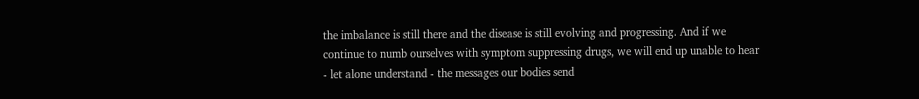the imbalance is still there and the disease is still evolving and progressing. And if we continue to numb ourselves with symptom suppressing drugs, we will end up unable to hear - let alone understand - the messages our bodies send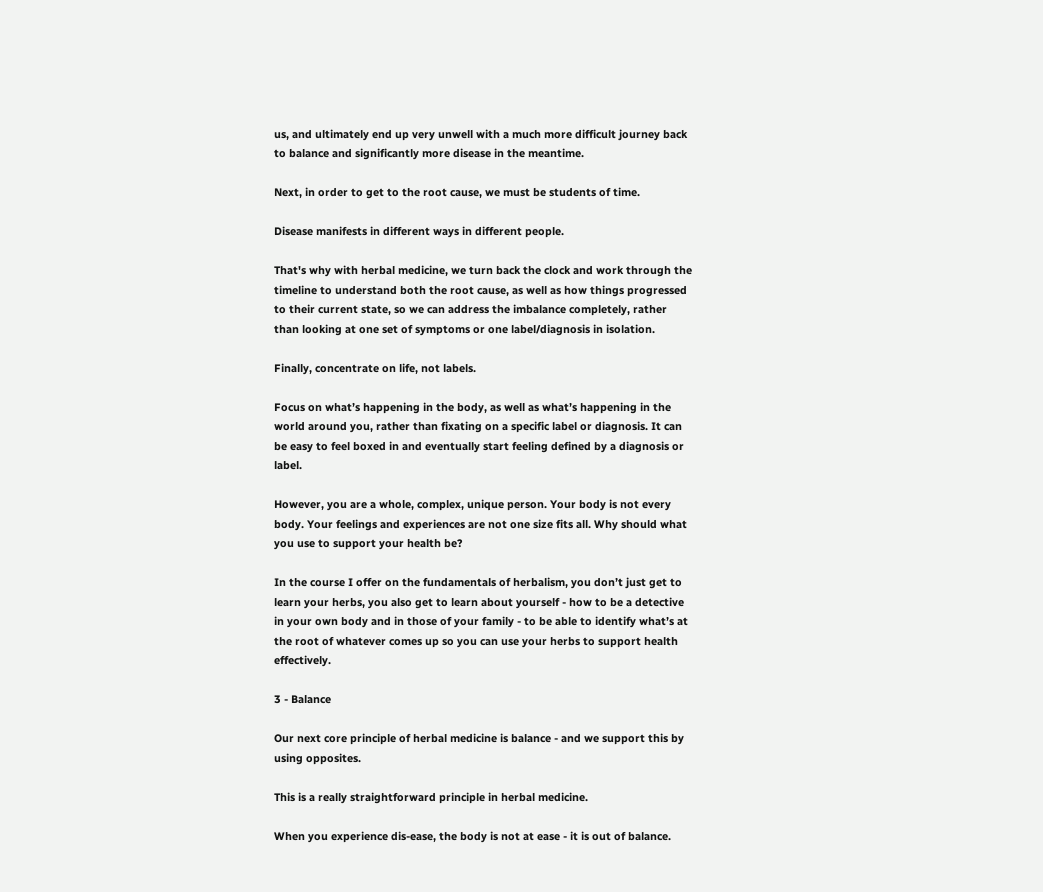us, and ultimately end up very unwell with a much more difficult journey back to balance and significantly more disease in the meantime.

Next, in order to get to the root cause, we must be students of time.

Disease manifests in different ways in different people.

That's why with herbal medicine, we turn back the clock and work through the timeline to understand both the root cause, as well as how things progressed to their current state, so we can address the imbalance completely, rather than looking at one set of symptoms or one label/diagnosis in isolation.

Finally, concentrate on life, not labels.

Focus on what’s happening in the body, as well as what’s happening in the world around you, rather than fixating on a specific label or diagnosis. It can be easy to feel boxed in and eventually start feeling defined by a diagnosis or label.

However, you are a whole, complex, unique person. Your body is not every body. Your feelings and experiences are not one size fits all. Why should what you use to support your health be?

In the course I offer on the fundamentals of herbalism, you don’t just get to learn your herbs, you also get to learn about yourself - how to be a detective in your own body and in those of your family - to be able to identify what’s at the root of whatever comes up so you can use your herbs to support health effectively.

3 - Balance

Our next core principle of herbal medicine is balance - and we support this by using opposites.

This is a really straightforward principle in herbal medicine.

When you experience dis-ease, the body is not at ease - it is out of balance.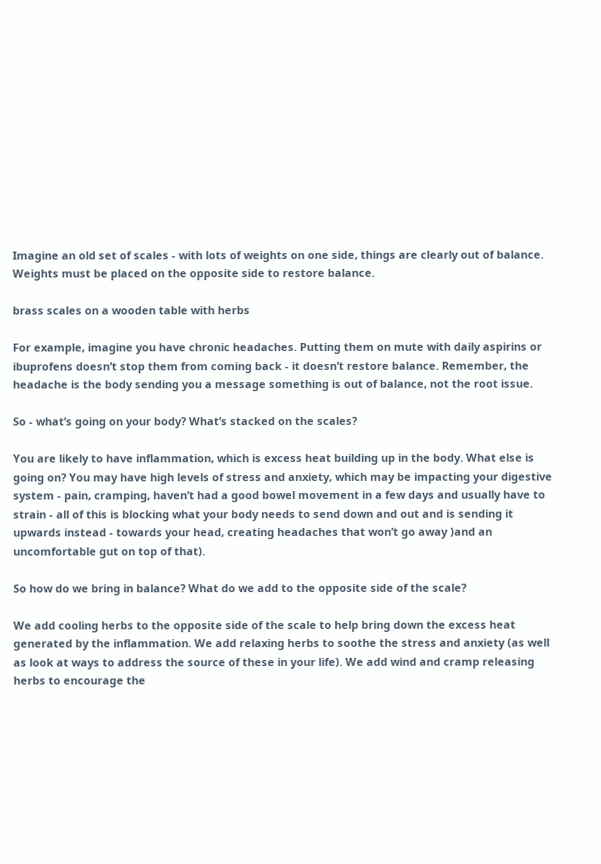Imagine an old set of scales - with lots of weights on one side, things are clearly out of balance. Weights must be placed on the opposite side to restore balance.

brass scales on a wooden table with herbs

For example, imagine you have chronic headaches. Putting them on mute with daily aspirins or ibuprofens doesn’t stop them from coming back - it doesn’t restore balance. Remember, the headache is the body sending you a message something is out of balance, not the root issue.

So - what’s going on your body? What’s stacked on the scales?

You are likely to have inflammation, which is excess heat building up in the body. What else is going on? You may have high levels of stress and anxiety, which may be impacting your digestive system - pain, cramping, haven’t had a good bowel movement in a few days and usually have to strain - all of this is blocking what your body needs to send down and out and is sending it upwards instead - towards your head, creating headaches that won’t go away )and an uncomfortable gut on top of that).

So how do we bring in balance? What do we add to the opposite side of the scale?

We add cooling herbs to the opposite side of the scale to help bring down the excess heat generated by the inflammation. We add relaxing herbs to soothe the stress and anxiety (as well as look at ways to address the source of these in your life). We add wind and cramp releasing herbs to encourage the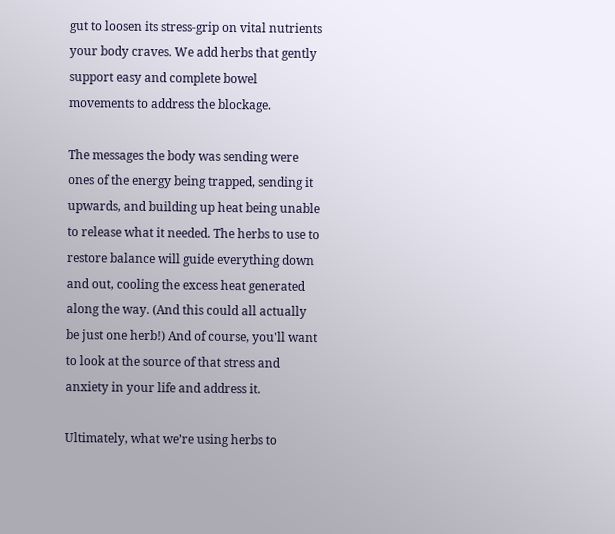gut to loosen its stress-grip on vital nutrients your body craves. We add herbs that gently support easy and complete bowel movements to address the blockage.

The messages the body was sending were ones of the energy being trapped, sending it upwards, and building up heat being unable to release what it needed. The herbs to use to restore balance will guide everything down and out, cooling the excess heat generated along the way. (And this could all actually be just one herb!) And of course, you'll want to look at the source of that stress and anxiety in your life and address it.

Ultimately, what we’re using herbs to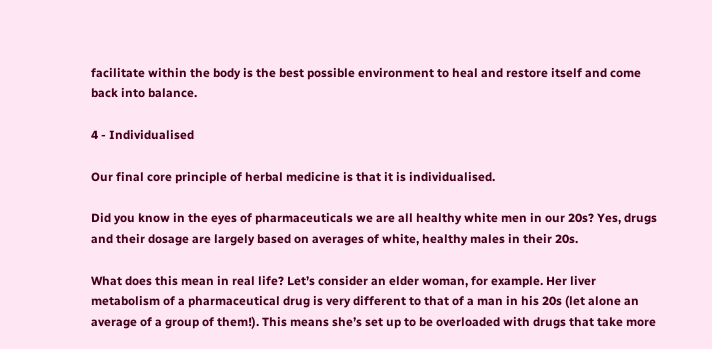facilitate within the body is the best possible environment to heal and restore itself and come back into balance.

4 - Individualised

Our final core principle of herbal medicine is that it is individualised.

Did you know in the eyes of pharmaceuticals we are all healthy white men in our 20s? Yes, drugs and their dosage are largely based on averages of white, healthy males in their 20s.

What does this mean in real life? Let’s consider an elder woman, for example. Her liver metabolism of a pharmaceutical drug is very different to that of a man in his 20s (let alone an average of a group of them!). This means she’s set up to be overloaded with drugs that take more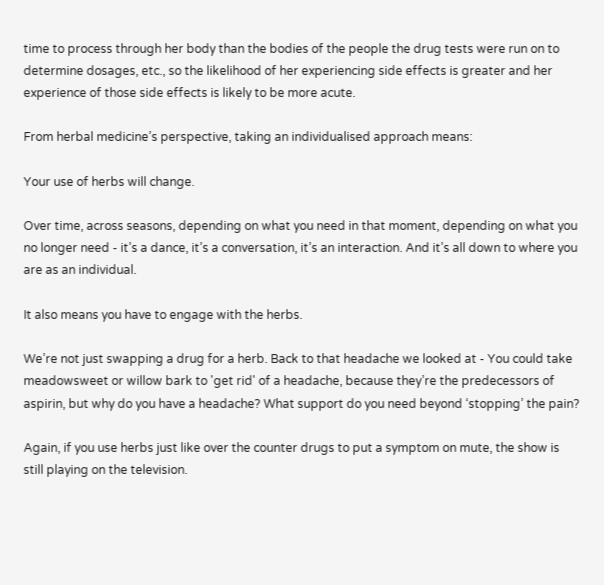time to process through her body than the bodies of the people the drug tests were run on to determine dosages, etc., so the likelihood of her experiencing side effects is greater and her experience of those side effects is likely to be more acute.

From herbal medicine’s perspective, taking an individualised approach means:

Your use of herbs will change.

Over time, across seasons, depending on what you need in that moment, depending on what you no longer need - it’s a dance, it’s a conversation, it’s an interaction. And it’s all down to where you are as an individual.

It also means you have to engage with the herbs.

We’re not just swapping a drug for a herb. Back to that headache we looked at - You could take meadowsweet or willow bark to 'get rid' of a headache, because they’re the predecessors of aspirin, but why do you have a headache? What support do you need beyond ‘stopping’ the pain?

Again, if you use herbs just like over the counter drugs to put a symptom on mute, the show is still playing on the television.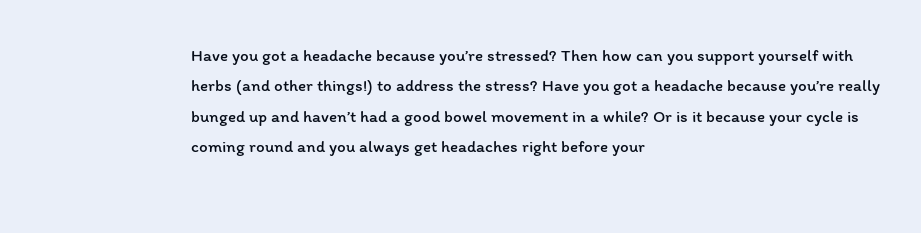Have you got a headache because you’re stressed? Then how can you support yourself with herbs (and other things!) to address the stress? Have you got a headache because you’re really bunged up and haven’t had a good bowel movement in a while? Or is it because your cycle is coming round and you always get headaches right before your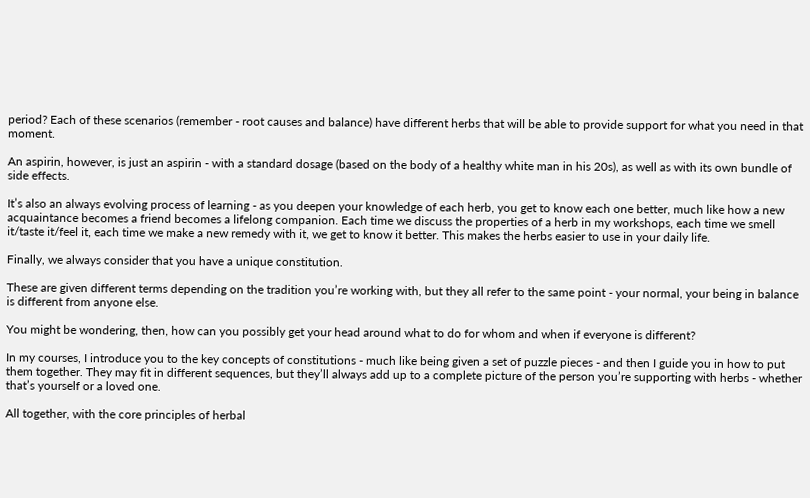period? Each of these scenarios (remember - root causes and balance) have different herbs that will be able to provide support for what you need in that moment.

An aspirin, however, is just an aspirin - with a standard dosage (based on the body of a healthy white man in his 20s), as well as with its own bundle of side effects.

It’s also an always evolving process of learning - as you deepen your knowledge of each herb, you get to know each one better, much like how a new acquaintance becomes a friend becomes a lifelong companion. Each time we discuss the properties of a herb in my workshops, each time we smell it/taste it/feel it, each time we make a new remedy with it, we get to know it better. This makes the herbs easier to use in your daily life.

Finally, we always consider that you have a unique constitution.

These are given different terms depending on the tradition you’re working with, but they all refer to the same point - your normal, your being in balance is different from anyone else.

You might be wondering, then, how can you possibly get your head around what to do for whom and when if everyone is different?

In my courses, I introduce you to the key concepts of constitutions - much like being given a set of puzzle pieces - and then I guide you in how to put them together. They may fit in different sequences, but they’ll always add up to a complete picture of the person you’re supporting with herbs - whether that’s yourself or a loved one.

All together, with the core principles of herbal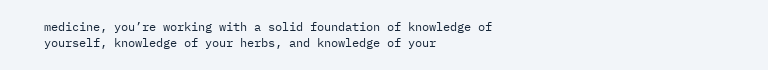medicine, you’re working with a solid foundation of knowledge of yourself, knowledge of your herbs, and knowledge of your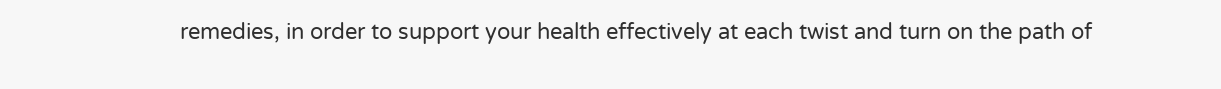remedies, in order to support your health effectively at each twist and turn on the path of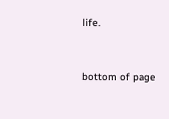life.


bottom of page